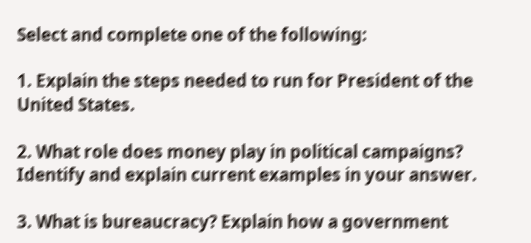Select and complete one of the following:

1. Explain the steps needed to run for President of the United States.

2. What role does money play in political campaigns? Identify and explain current examples in your answer.

3. What is bureaucracy? Explain how a government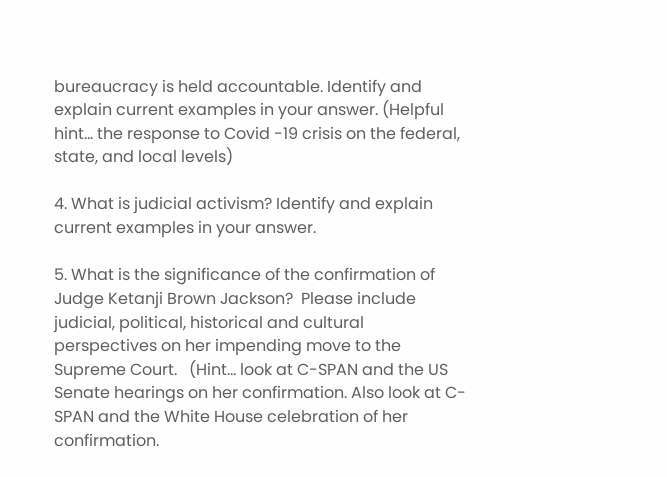bureaucracy is held accountable. Identify and explain current examples in your answer. (Helpful hint… the response to Covid -19 crisis on the federal, state, and local levels)

4. What is judicial activism? Identify and explain current examples in your answer.

5. What is the significance of the confirmation of Judge Ketanji Brown Jackson?  Please include judicial, political, historical and cultural perspectives on her impending move to the Supreme Court.   (Hint… look at C-SPAN and the US Senate hearings on her confirmation. Also look at C-SPAN and the White House celebration of her confirmation.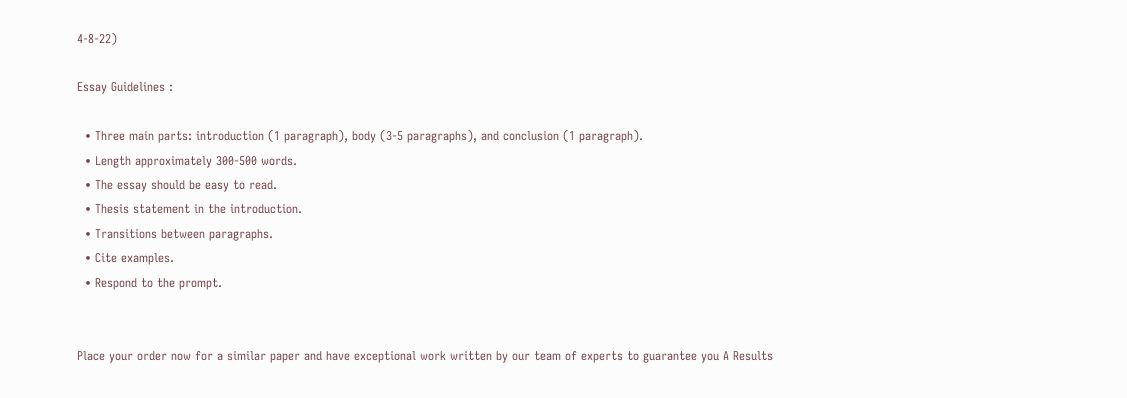4-8-22)

Essay Guidelines :

  • Three main parts: introduction (1 paragraph), body (3-5 paragraphs), and conclusion (1 paragraph).
  • Length approximately 300-500 words.
  • The essay should be easy to read.
  • Thesis statement in the introduction.
  • Transitions between paragraphs.
  • Cite examples.
  • Respond to the prompt.


Place your order now for a similar paper and have exceptional work written by our team of experts to guarantee you A Results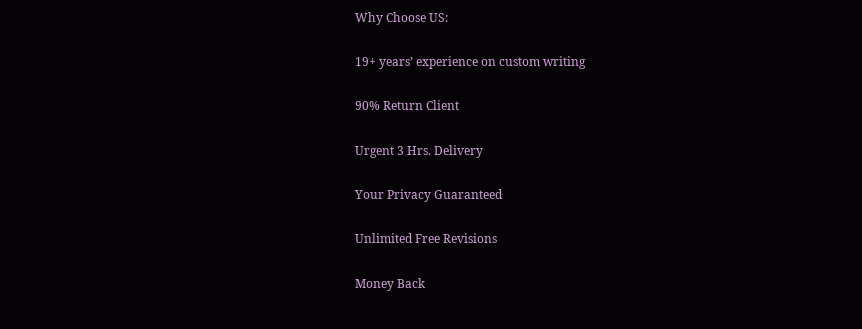Why Choose US:

19+ years’ experience on custom writing

90% Return Client

Urgent 3 Hrs. Delivery

Your Privacy Guaranteed

Unlimited Free Revisions

Money Back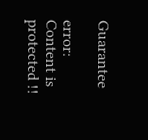Guarantee

error: Content is protected !!